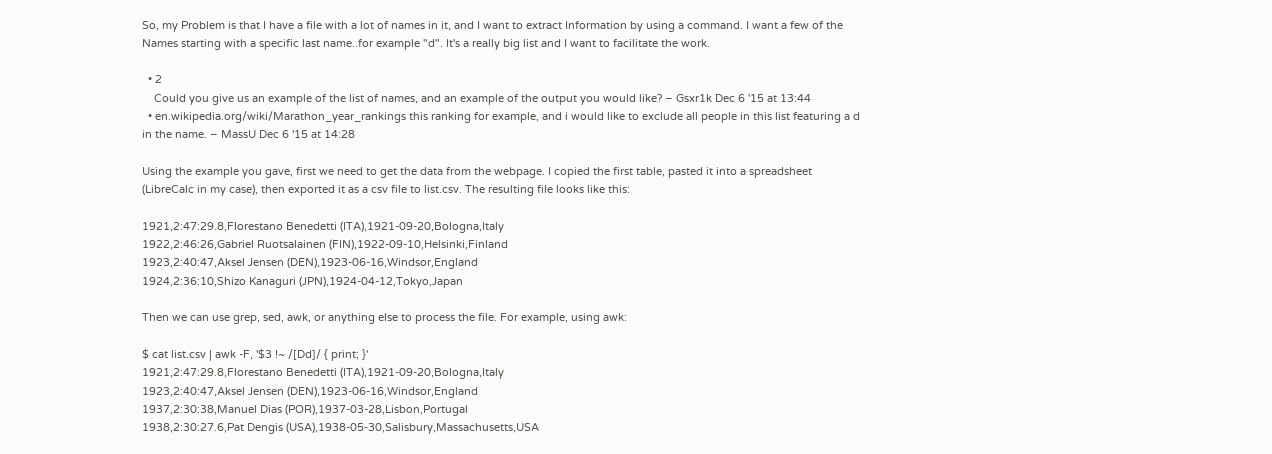So, my Problem is that I have a file with a lot of names in it, and I want to extract Information by using a command. I want a few of the Names starting with a specific last name..for example "d". It's a really big list and I want to facilitate the work.

  • 2
    Could you give us an example of the list of names, and an example of the output you would like? – Gsxr1k Dec 6 '15 at 13:44
  • en.wikipedia.org/wiki/Marathon_year_rankings this ranking for example, and i would like to exclude all people in this list featuring a d in the name. – MassU Dec 6 '15 at 14:28

Using the example you gave, first we need to get the data from the webpage. I copied the first table, pasted it into a spreadsheet (LibreCalc in my case), then exported it as a csv file to list.csv. The resulting file looks like this:

1921,2:47:29.8,Florestano Benedetti (ITA),1921-09-20,Bologna,Italy
1922,2:46:26,Gabriel Ruotsalainen (FIN),1922-09-10,Helsinki,Finland
1923,2:40:47,Aksel Jensen (DEN),1923-06-16,Windsor,England
1924,2:36:10,Shizo Kanaguri (JPN),1924-04-12,Tokyo,Japan

Then we can use grep, sed, awk, or anything else to process the file. For example, using awk:

$ cat list.csv | awk -F, '$3 !~ /[Dd]/ { print; }'
1921,2:47:29.8,Florestano Benedetti (ITA),1921-09-20,Bologna,Italy
1923,2:40:47,Aksel Jensen (DEN),1923-06-16,Windsor,England
1937,2:30:38,Manuel Dias (POR),1937-03-28,Lisbon,Portugal
1938,2:30:27.6,Pat Dengis (USA),1938-05-30,Salisbury,Massachusetts,USA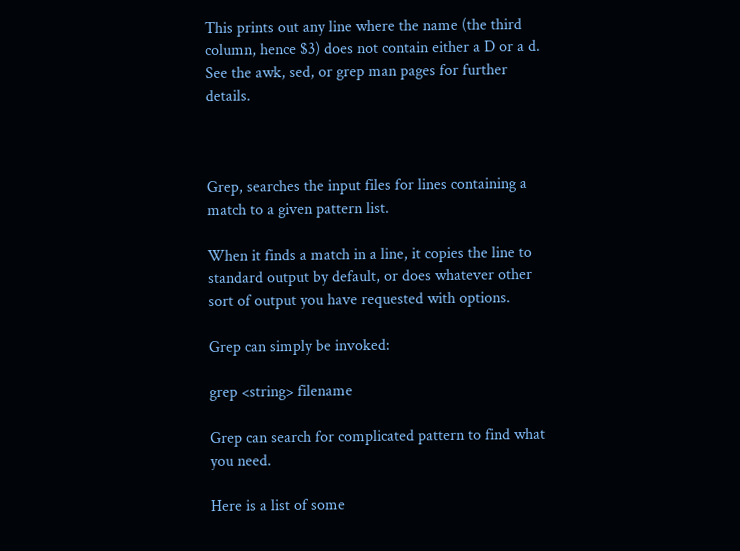This prints out any line where the name (the third column, hence $3) does not contain either a D or a d. See the awk, sed, or grep man pages for further details.



Grep, searches the input files for lines containing a match to a given pattern list.

When it finds a match in a line, it copies the line to standard output by default, or does whatever other sort of output you have requested with options.

Grep can simply be invoked:

grep <string> filename

Grep can search for complicated pattern to find what you need.

Here is a list of some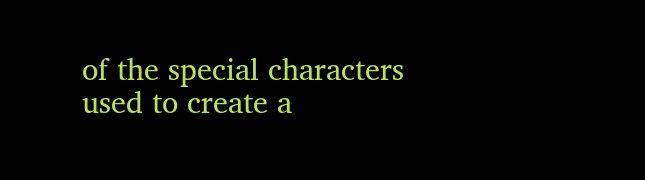of the special characters used to create a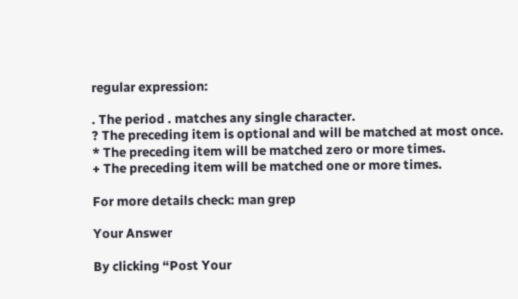regular expression:

. The period . matches any single character.
? The preceding item is optional and will be matched at most once.
* The preceding item will be matched zero or more times.
+ The preceding item will be matched one or more times.

For more details check: man grep

Your Answer

By clicking “Post Your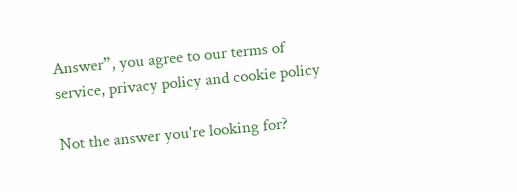Answer”, you agree to our terms of service, privacy policy and cookie policy

Not the answer you're looking for?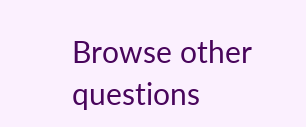Browse other questions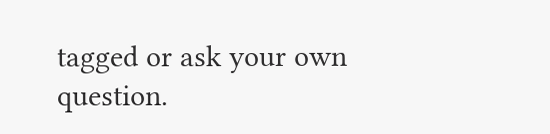tagged or ask your own question.